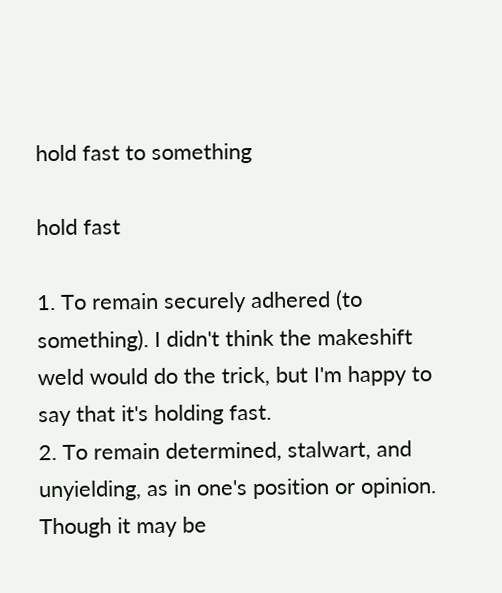hold fast to something

hold fast

1. To remain securely adhered (to something). I didn't think the makeshift weld would do the trick, but I'm happy to say that it's holding fast.
2. To remain determined, stalwart, and unyielding, as in one's position or opinion. Though it may be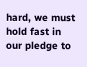hard, we must hold fast in our pledge to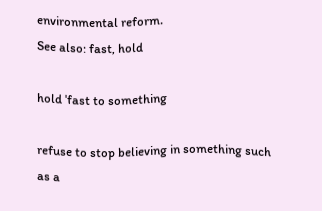environmental reform.
See also: fast, hold

hold ˈfast to something

refuse to stop believing in something such as a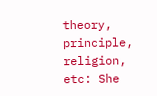theory, principle, religion, etc: She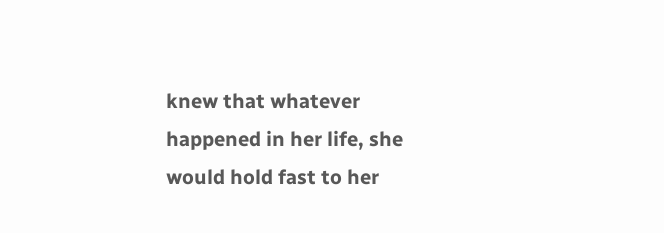knew that whatever happened in her life, she would hold fast to her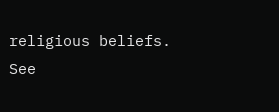religious beliefs.
See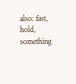also: fast, hold, something